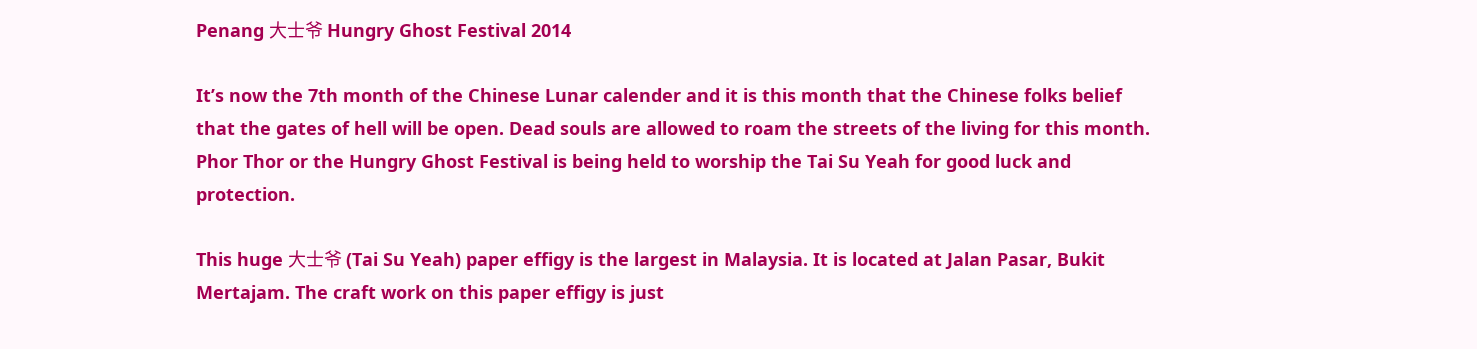Penang 大士爷 Hungry Ghost Festival 2014

It’s now the 7th month of the Chinese Lunar calender and it is this month that the Chinese folks belief that the gates of hell will be open. Dead souls are allowed to roam the streets of the living for this month. Phor Thor or the Hungry Ghost Festival is being held to worship the Tai Su Yeah for good luck and protection.

This huge 大士爷 (Tai Su Yeah) paper effigy is the largest in Malaysia. It is located at Jalan Pasar, Bukit Mertajam. The craft work on this paper effigy is just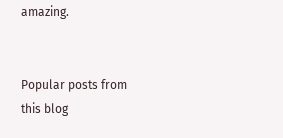amazing.


Popular posts from this blog